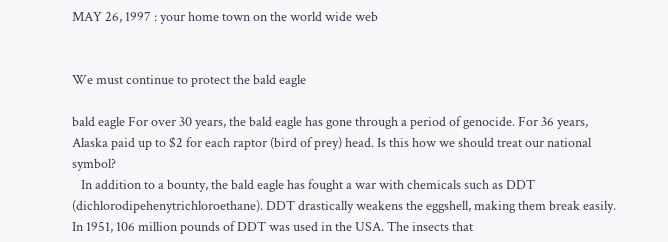MAY 26, 1997 : your home town on the world wide web


We must continue to protect the bald eagle

bald eagle For over 30 years, the bald eagle has gone through a period of genocide. For 36 years, Alaska paid up to $2 for each raptor (bird of prey) head. Is this how we should treat our national symbol?
   In addition to a bounty, the bald eagle has fought a war with chemicals such as DDT (dichlorodipehenytrichloroethane). DDT drastically weakens the eggshell, making them break easily. In 1951, 106 million pounds of DDT was used in the USA. The insects that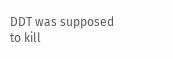DDT was supposed to kill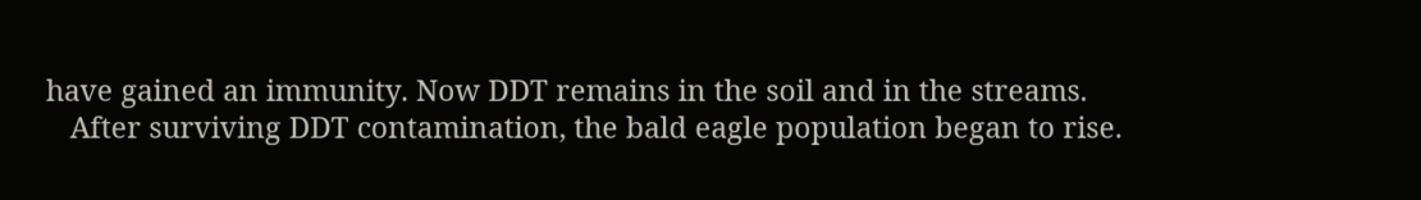have gained an immunity. Now DDT remains in the soil and in the streams.
   After surviving DDT contamination, the bald eagle population began to rise.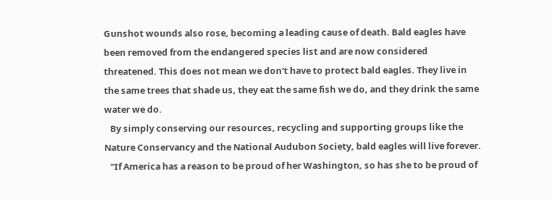Gunshot wounds also rose, becoming a leading cause of death. Bald eagles have been removed from the endangered species list and are now considered threatened. This does not mean we don't have to protect bald eagles. They live in the same trees that shade us, they eat the same fish we do, and they drink the same water we do.
   By simply conserving our resources, recycling and supporting groups like the Nature Conservancy and the National Audubon Society, bald eagles will live forever.
   "If America has a reason to be proud of her Washington, so has she to be proud of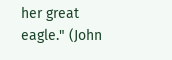her great eagle." (John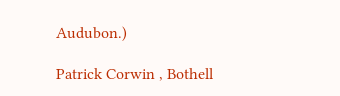Audubon.)

Patrick Corwin , Bothell